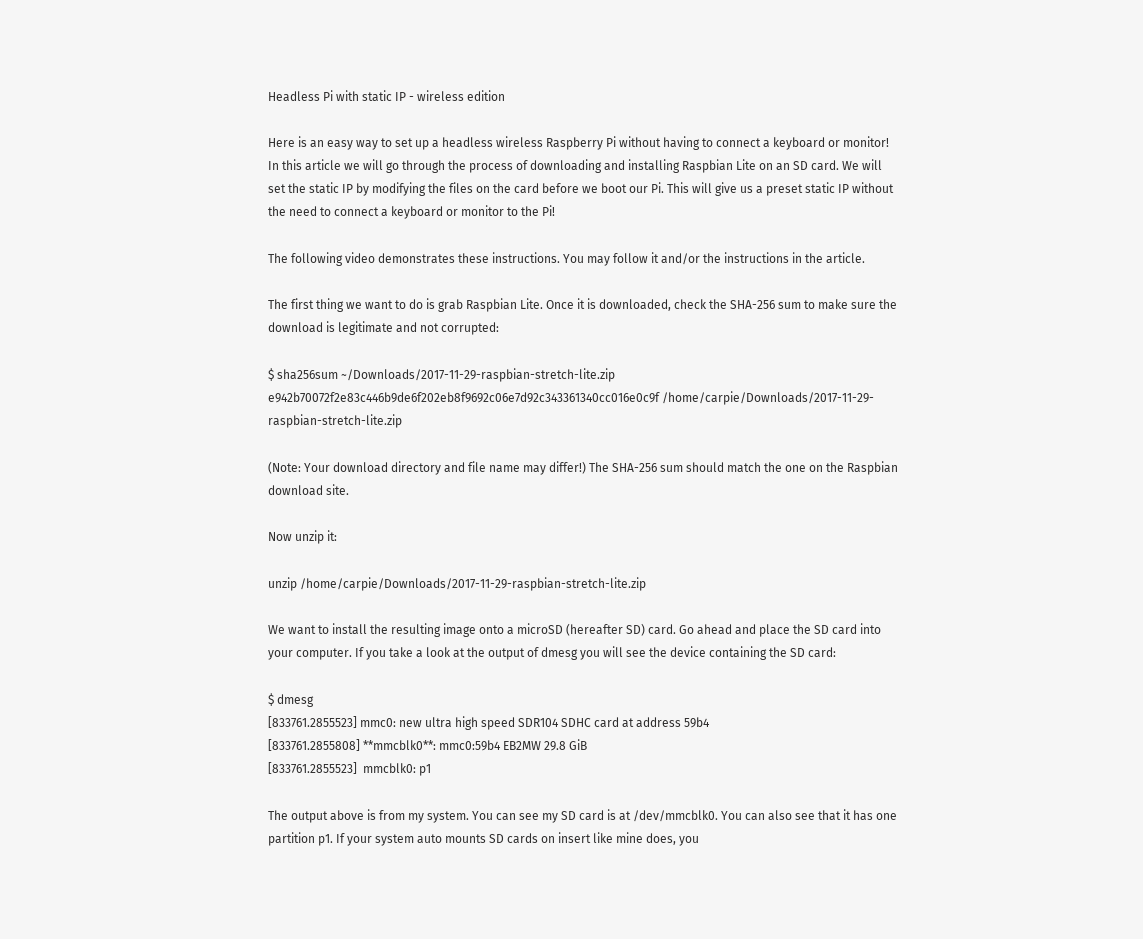Headless Pi with static IP - wireless edition

Here is an easy way to set up a headless wireless Raspberry Pi without having to connect a keyboard or monitor! In this article we will go through the process of downloading and installing Raspbian Lite on an SD card. We will set the static IP by modifying the files on the card before we boot our Pi. This will give us a preset static IP without the need to connect a keyboard or monitor to the Pi!

The following video demonstrates these instructions. You may follow it and/or the instructions in the article.

The first thing we want to do is grab Raspbian Lite. Once it is downloaded, check the SHA-256 sum to make sure the download is legitimate and not corrupted:

$ sha256sum ~/Downloads/2017-11-29-raspbian-stretch-lite.zip
e942b70072f2e83c446b9de6f202eb8f9692c06e7d92c343361340cc016e0c9f /home/carpie/Downloads/2017-11-29-raspbian-stretch-lite.zip

(Note: Your download directory and file name may differ!) The SHA-256 sum should match the one on the Raspbian download site.

Now unzip it:

unzip /home/carpie/Downloads/2017-11-29-raspbian-stretch-lite.zip

We want to install the resulting image onto a microSD (hereafter SD) card. Go ahead and place the SD card into your computer. If you take a look at the output of dmesg you will see the device containing the SD card:

$ dmesg
[833761.2855523] mmc0: new ultra high speed SDR104 SDHC card at address 59b4
[833761.2855808] **mmcblk0**: mmc0:59b4 EB2MW 29.8 GiB
[833761.2855523]  mmcblk0: p1

The output above is from my system. You can see my SD card is at /dev/mmcblk0. You can also see that it has one partition p1. If your system auto mounts SD cards on insert like mine does, you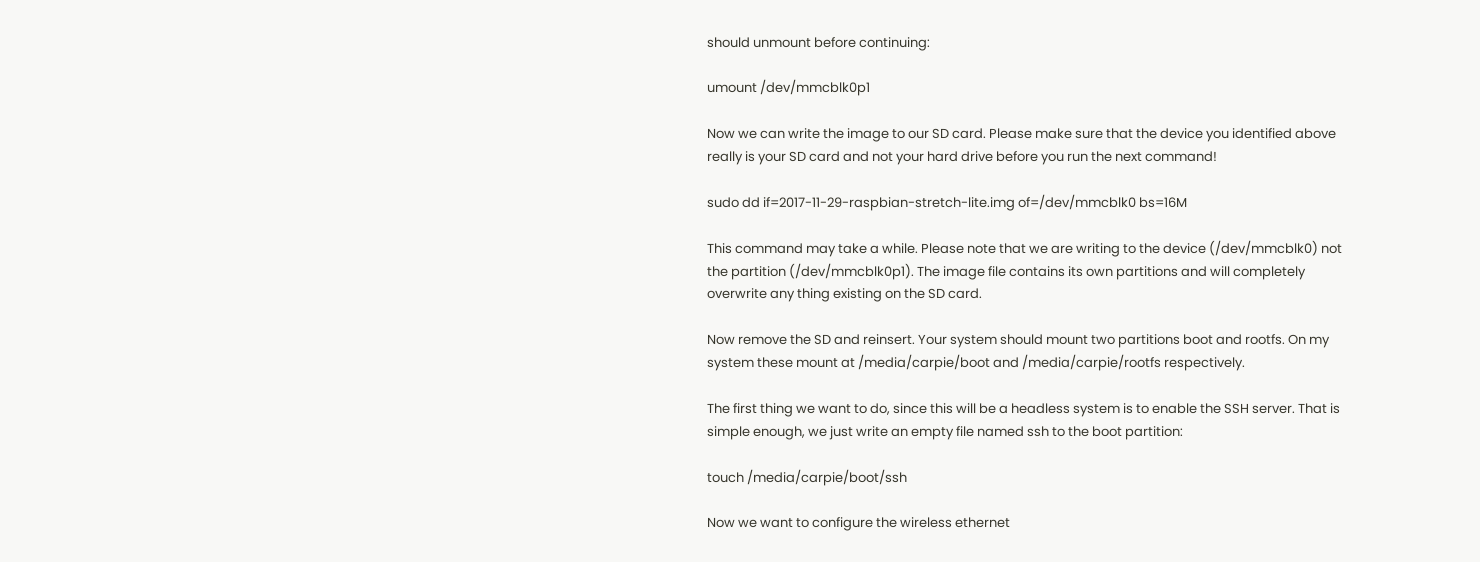should unmount before continuing:

umount /dev/mmcblk0p1

Now we can write the image to our SD card. Please make sure that the device you identified above really is your SD card and not your hard drive before you run the next command!

sudo dd if=2017-11-29-raspbian-stretch-lite.img of=/dev/mmcblk0 bs=16M

This command may take a while. Please note that we are writing to the device (/dev/mmcblk0) not the partition (/dev/mmcblk0p1). The image file contains its own partitions and will completely overwrite any thing existing on the SD card.

Now remove the SD and reinsert. Your system should mount two partitions boot and rootfs. On my system these mount at /media/carpie/boot and /media/carpie/rootfs respectively.

The first thing we want to do, since this will be a headless system is to enable the SSH server. That is simple enough, we just write an empty file named ssh to the boot partition:

touch /media/carpie/boot/ssh

Now we want to configure the wireless ethernet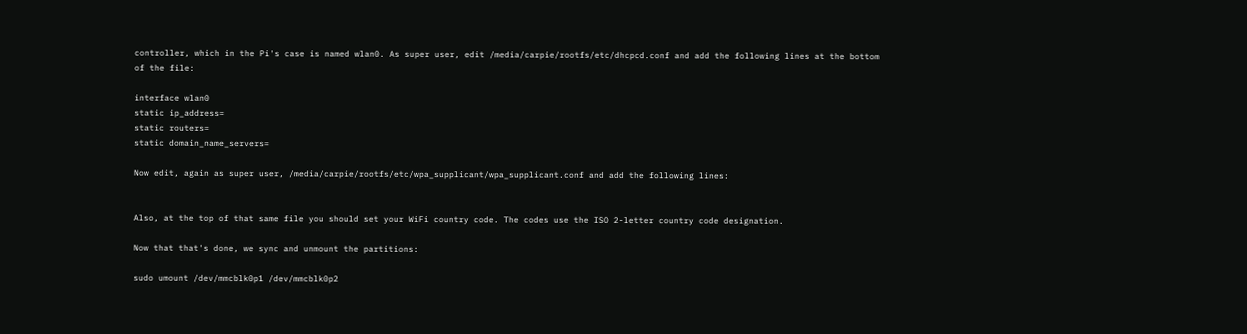controller, which in the Pi's case is named wlan0. As super user, edit /media/carpie/rootfs/etc/dhcpcd.conf and add the following lines at the bottom of the file:

interface wlan0
static ip_address=
static routers=
static domain_name_servers=

Now edit, again as super user, /media/carpie/rootfs/etc/wpa_supplicant/wpa_supplicant.conf and add the following lines:


Also, at the top of that same file you should set your WiFi country code. The codes use the ISO 2-letter country code designation.

Now that that's done, we sync and unmount the partitions:

sudo umount /dev/mmcblk0p1 /dev/mmcblk0p2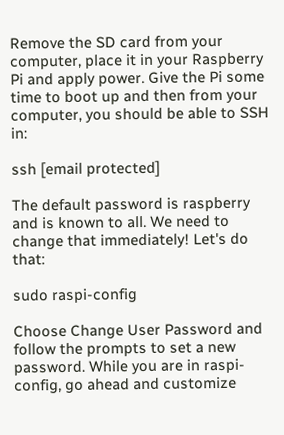Remove the SD card from your computer, place it in your Raspberry Pi and apply power. Give the Pi some time to boot up and then from your computer, you should be able to SSH in:

ssh [email protected]

The default password is raspberry and is known to all. We need to change that immediately! Let's do that:

sudo raspi-config

Choose Change User Password and follow the prompts to set a new password. While you are in raspi-config, go ahead and customize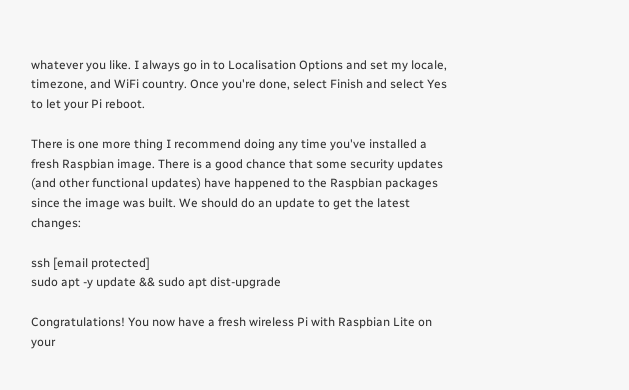whatever you like. I always go in to Localisation Options and set my locale, timezone, and WiFi country. Once you're done, select Finish and select Yes to let your Pi reboot.

There is one more thing I recommend doing any time you've installed a fresh Raspbian image. There is a good chance that some security updates (and other functional updates) have happened to the Raspbian packages since the image was built. We should do an update to get the latest changes:

ssh [email protected]
sudo apt -y update && sudo apt dist-upgrade

Congratulations! You now have a fresh wireless Pi with Raspbian Lite on your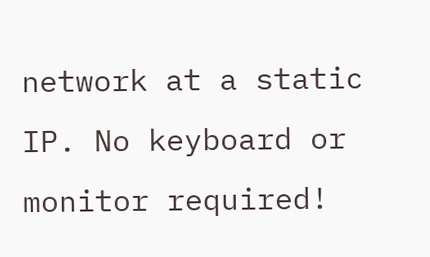network at a static IP. No keyboard or monitor required!